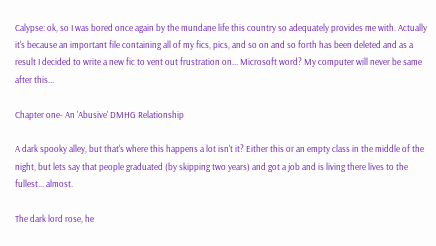Calypse: ok, so I was bored once again by the mundane life this country so adequately provides me with. Actually it's because an important file containing all of my fics, pics, and so on and so forth has been deleted and as a result I decided to write a new fic to vent out frustration on... Microsoft word? My computer will never be same after this...

Chapter one- An 'Abusive' DMHG Relationship

A dark spooky alley, but that's where this happens a lot isn't it? Either this or an empty class in the middle of the night, but lets say that people graduated (by skipping two years) and got a job and is living there lives to the fullest... almost.

The dark lord rose, he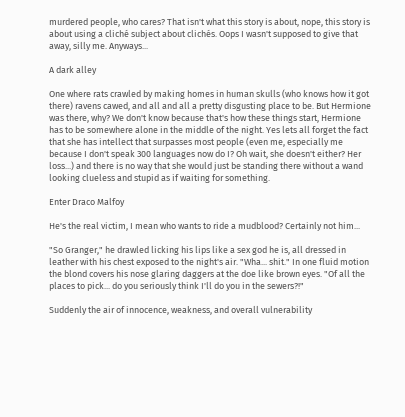murdered people, who cares? That isn't what this story is about, nope, this story is about using a cliché subject about clichés. Oops I wasn't supposed to give that away, silly me. Anyways...

A dark alley

One where rats crawled by making homes in human skulls (who knows how it got there) ravens cawed, and all and all a pretty disgusting place to be. But Hermione was there, why? We don't know because that's how these things start, Hermione has to be somewhere alone in the middle of the night. Yes lets all forget the fact that she has intellect that surpasses most people (even me, especially me because I don't speak 300 languages now do I? Oh wait, she doesn't either? Her loss...) and there is no way that she would just be standing there without a wand looking clueless and stupid as if waiting for something.

Enter Draco Malfoy

He's the real victim, I mean who wants to ride a mudblood? Certainly not him...

"So Granger," he drawled licking his lips like a sex god he is, all dressed in leather with his chest exposed to the night's air. "Wha... shit." In one fluid motion the blond covers his nose glaring daggers at the doe like brown eyes. "Of all the places to pick... do you seriously think I'll do you in the sewers?!"

Suddenly the air of innocence, weakness, and overall vulnerability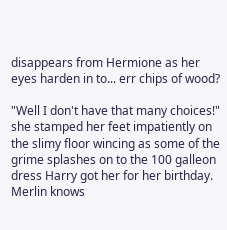disappears from Hermione as her eyes harden in to... err chips of wood?

"Well I don't have that many choices!" she stamped her feet impatiently on the slimy floor wincing as some of the grime splashes on to the 100 galleon dress Harry got her for her birthday. Merlin knows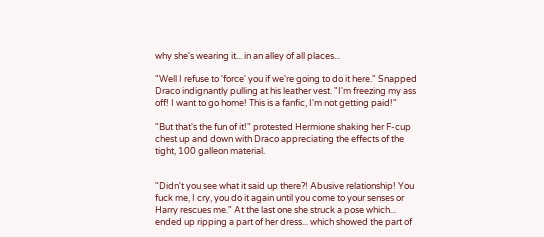why she's wearing it... in an alley of all places...

"Well I refuse to 'force' you if we're going to do it here." Snapped Draco indignantly pulling at his leather vest. "I'm freezing my ass off! I want to go home! This is a fanfic, I'm not getting paid!"

"But that's the fun of it!" protested Hermione shaking her F-cup chest up and down with Draco appreciating the effects of the tight, 100 galleon material.


"Didn't you see what it said up there?! Abusive relationship! You fuck me, I cry, you do it again until you come to your senses or Harry rescues me." At the last one she struck a pose which... ended up ripping a part of her dress... which showed the part of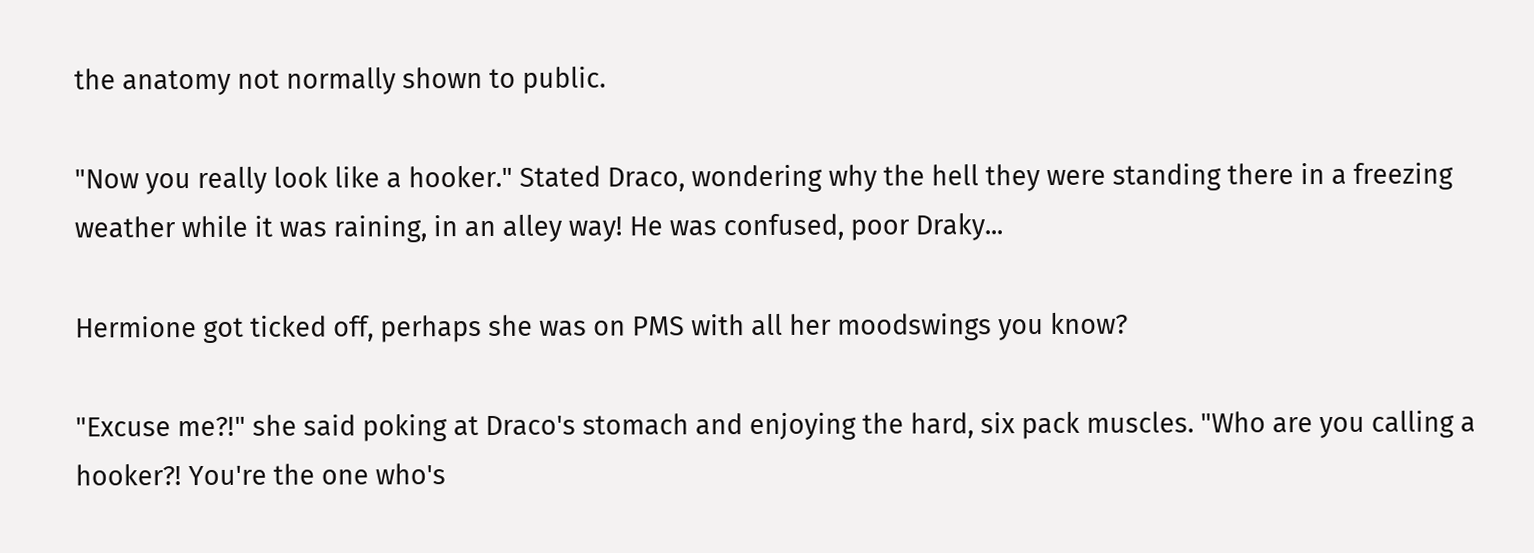the anatomy not normally shown to public.

"Now you really look like a hooker." Stated Draco, wondering why the hell they were standing there in a freezing weather while it was raining, in an alley way! He was confused, poor Draky...

Hermione got ticked off, perhaps she was on PMS with all her moodswings you know?

"Excuse me?!" she said poking at Draco's stomach and enjoying the hard, six pack muscles. "Who are you calling a hooker?! You're the one who's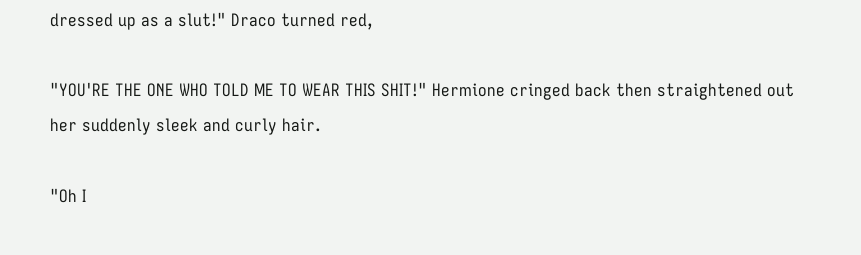dressed up as a slut!" Draco turned red,

"YOU'RE THE ONE WHO TOLD ME TO WEAR THIS SHIT!" Hermione cringed back then straightened out her suddenly sleek and curly hair.

"Oh I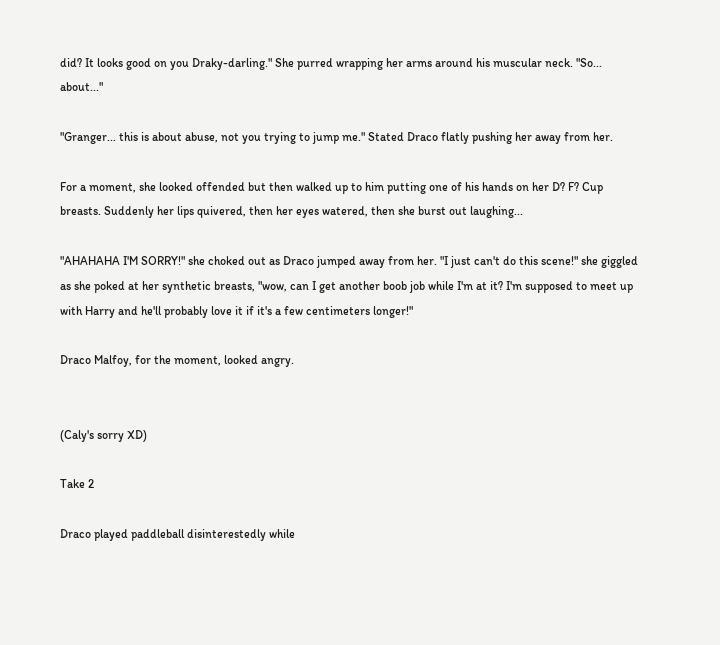did? It looks good on you Draky-darling." She purred wrapping her arms around his muscular neck. "So... about..."

"Granger... this is about abuse, not you trying to jump me." Stated Draco flatly pushing her away from her.

For a moment, she looked offended but then walked up to him putting one of his hands on her D? F? Cup breasts. Suddenly her lips quivered, then her eyes watered, then she burst out laughing...

"AHAHAHA I'M SORRY!" she choked out as Draco jumped away from her. "I just can't do this scene!" she giggled as she poked at her synthetic breasts, "wow, can I get another boob job while I'm at it? I'm supposed to meet up with Harry and he'll probably love it if it's a few centimeters longer!"

Draco Malfoy, for the moment, looked angry.


(Caly's sorry XD)

Take 2

Draco played paddleball disinterestedly while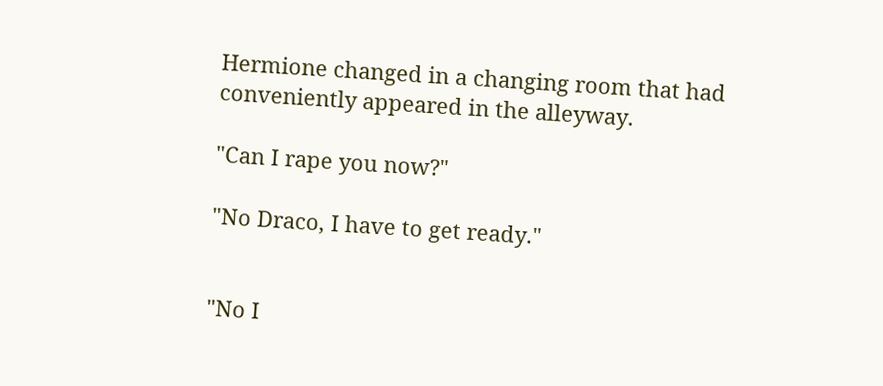Hermione changed in a changing room that had conveniently appeared in the alleyway.

"Can I rape you now?"

"No Draco, I have to get ready."


"No I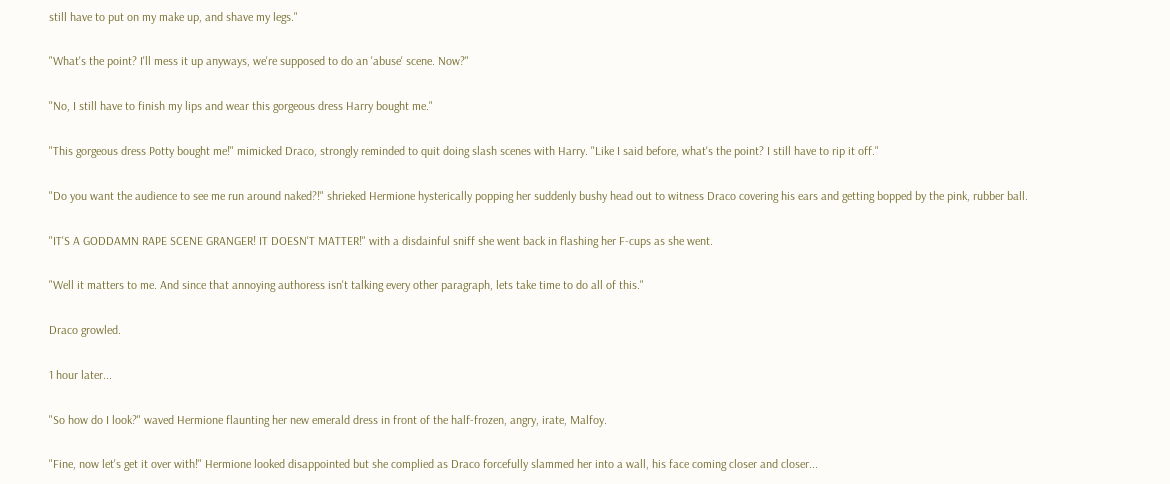still have to put on my make up, and shave my legs."

"What's the point? I'll mess it up anyways, we're supposed to do an 'abuse' scene. Now?"

"No, I still have to finish my lips and wear this gorgeous dress Harry bought me."

"This gorgeous dress Potty bought me!" mimicked Draco, strongly reminded to quit doing slash scenes with Harry. "Like I said before, what's the point? I still have to rip it off."

"Do you want the audience to see me run around naked?!" shrieked Hermione hysterically popping her suddenly bushy head out to witness Draco covering his ears and getting bopped by the pink, rubber ball.

"IT'S A GODDAMN RAPE SCENE GRANGER! IT DOESN'T MATTER!" with a disdainful sniff she went back in flashing her F-cups as she went.

"Well it matters to me. And since that annoying authoress isn't talking every other paragraph, lets take time to do all of this."

Draco growled.

1 hour later...

"So how do I look?" waved Hermione flaunting her new emerald dress in front of the half-frozen, angry, irate, Malfoy.

"Fine, now let's get it over with!" Hermione looked disappointed but she complied as Draco forcefully slammed her into a wall, his face coming closer and closer...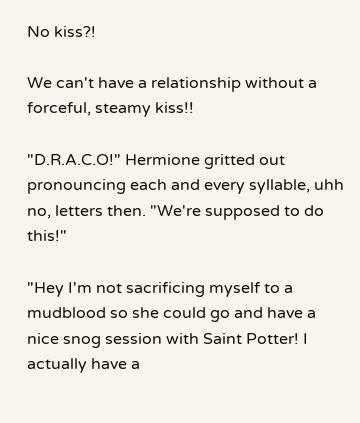No kiss?!

We can't have a relationship without a forceful, steamy kiss!!

"D.R.A.C.O!" Hermione gritted out pronouncing each and every syllable, uhh no, letters then. "We're supposed to do this!"

"Hey I'm not sacrificing myself to a mudblood so she could go and have a nice snog session with Saint Potter! I actually have a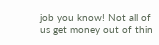job you know! Not all of us get money out of thin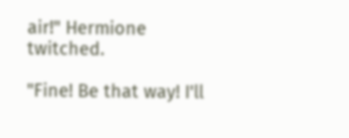air!" Hermione twitched.

"Fine! Be that way! I'll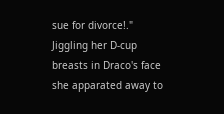sue for divorce!." Jiggling her D-cup breasts in Draco's face she apparated away to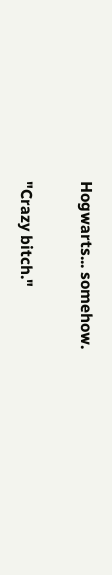Hogwarts... somehow.

"Crazy bitch."